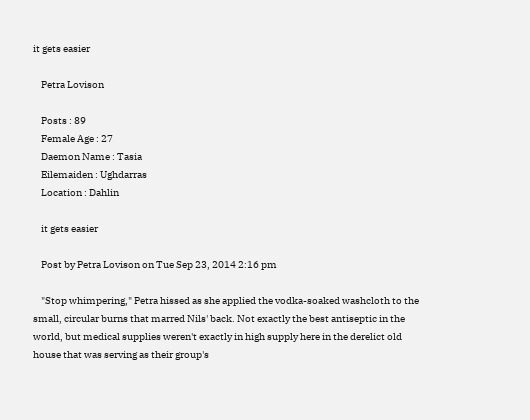it gets easier

    Petra Lovison

    Posts : 89
    Female Age : 27
    Daemon Name : Tasia
    Eilemaiden : Ughdarras
    Location : Dahlin

    it gets easier

    Post by Petra Lovison on Tue Sep 23, 2014 2:16 pm

    "Stop whimpering," Petra hissed as she applied the vodka-soaked washcloth to the small, circular burns that marred Nils' back. Not exactly the best antiseptic in the world, but medical supplies weren't exactly in high supply here in the derelict old house that was serving as their group's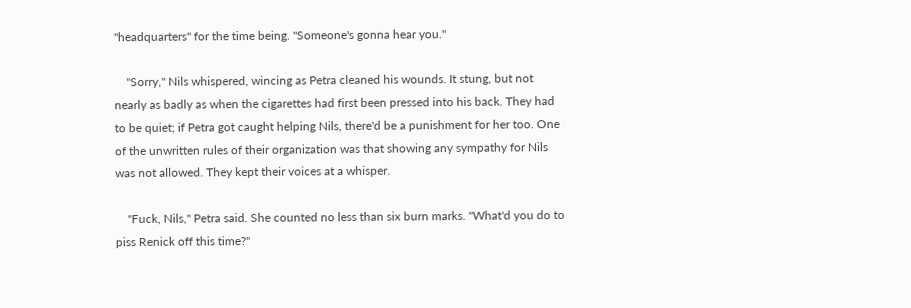"headquarters" for the time being. "Someone's gonna hear you."

    "Sorry," Nils whispered, wincing as Petra cleaned his wounds. It stung, but not nearly as badly as when the cigarettes had first been pressed into his back. They had to be quiet; if Petra got caught helping Nils, there'd be a punishment for her too. One of the unwritten rules of their organization was that showing any sympathy for Nils was not allowed. They kept their voices at a whisper.

    "Fuck, Nils," Petra said. She counted no less than six burn marks. "What'd you do to piss Renick off this time?"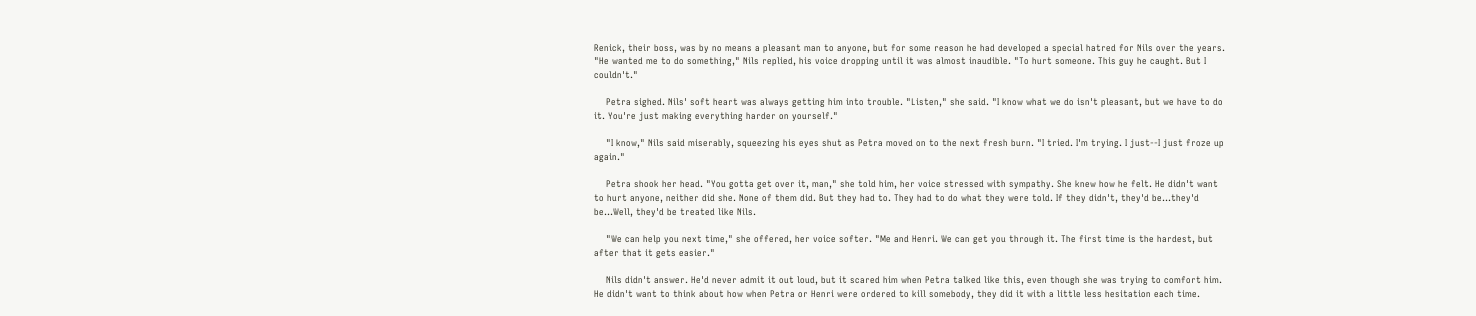Renick, their boss, was by no means a pleasant man to anyone, but for some reason he had developed a special hatred for Nils over the years. "He wanted me to do something," Nils replied, his voice dropping until it was almost inaudible. "To hurt someone. This guy he caught. But I couldn't."

    Petra sighed. Nils' soft heart was always getting him into trouble. "Listen," she said. "I know what we do isn't pleasant, but we have to do it. You're just making everything harder on yourself."

    "I know," Nils said miserably, squeezing his eyes shut as Petra moved on to the next fresh burn. "I tried. I'm trying. I just--I just froze up again."

    Petra shook her head. "You gotta get over it, man," she told him, her voice stressed with sympathy. She knew how he felt. He didn't want to hurt anyone, neither did she. None of them did. But they had to. They had to do what they were told. If they didn't, they'd be...they'd be...Well, they'd be treated like Nils.

    "We can help you next time," she offered, her voice softer. "Me and Henri. We can get you through it. The first time is the hardest, but after that it gets easier."

    Nils didn't answer. He'd never admit it out loud, but it scared him when Petra talked like this, even though she was trying to comfort him. He didn't want to think about how when Petra or Henri were ordered to kill somebody, they did it with a little less hesitation each time.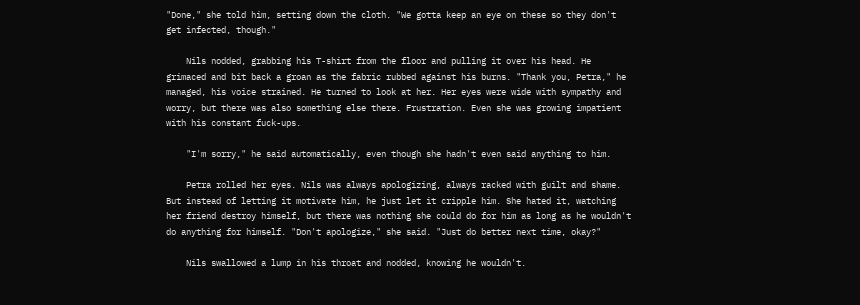"Done," she told him, setting down the cloth. "We gotta keep an eye on these so they don't get infected, though."

    Nils nodded, grabbing his T-shirt from the floor and pulling it over his head. He grimaced and bit back a groan as the fabric rubbed against his burns. "Thank you, Petra," he managed, his voice strained. He turned to look at her. Her eyes were wide with sympathy and worry, but there was also something else there. Frustration. Even she was growing impatient with his constant fuck-ups.

    "I'm sorry," he said automatically, even though she hadn't even said anything to him.

    Petra rolled her eyes. Nils was always apologizing, always racked with guilt and shame. But instead of letting it motivate him, he just let it cripple him. She hated it, watching her friend destroy himself, but there was nothing she could do for him as long as he wouldn't do anything for himself. "Don't apologize," she said. "Just do better next time, okay?"

    Nils swallowed a lump in his throat and nodded, knowing he wouldn't.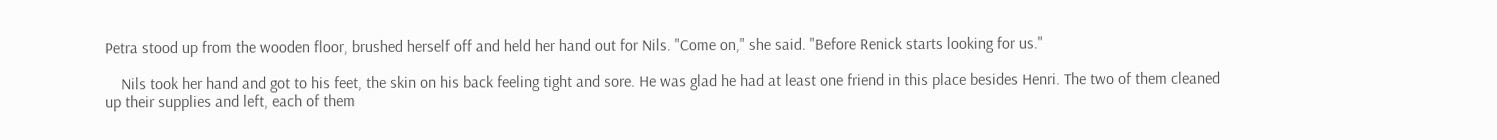Petra stood up from the wooden floor, brushed herself off and held her hand out for Nils. "Come on," she said. "Before Renick starts looking for us."

    Nils took her hand and got to his feet, the skin on his back feeling tight and sore. He was glad he had at least one friend in this place besides Henri. The two of them cleaned up their supplies and left, each of them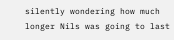silently wondering how much longer Nils was going to last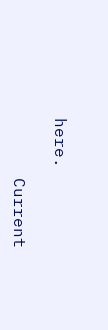here.

      Current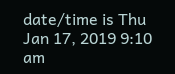date/time is Thu Jan 17, 2019 9:10 am